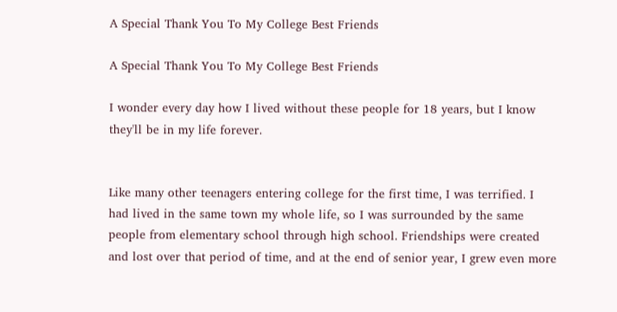A Special Thank You To My College Best Friends

A Special Thank You To My College Best Friends

I wonder every day how I lived without these people for 18 years, but I know they'll be in my life forever.


Like many other teenagers entering college for the first time, I was terrified. I had lived in the same town my whole life, so I was surrounded by the same people from elementary school through high school. Friendships were created and lost over that period of time, and at the end of senior year, I grew even more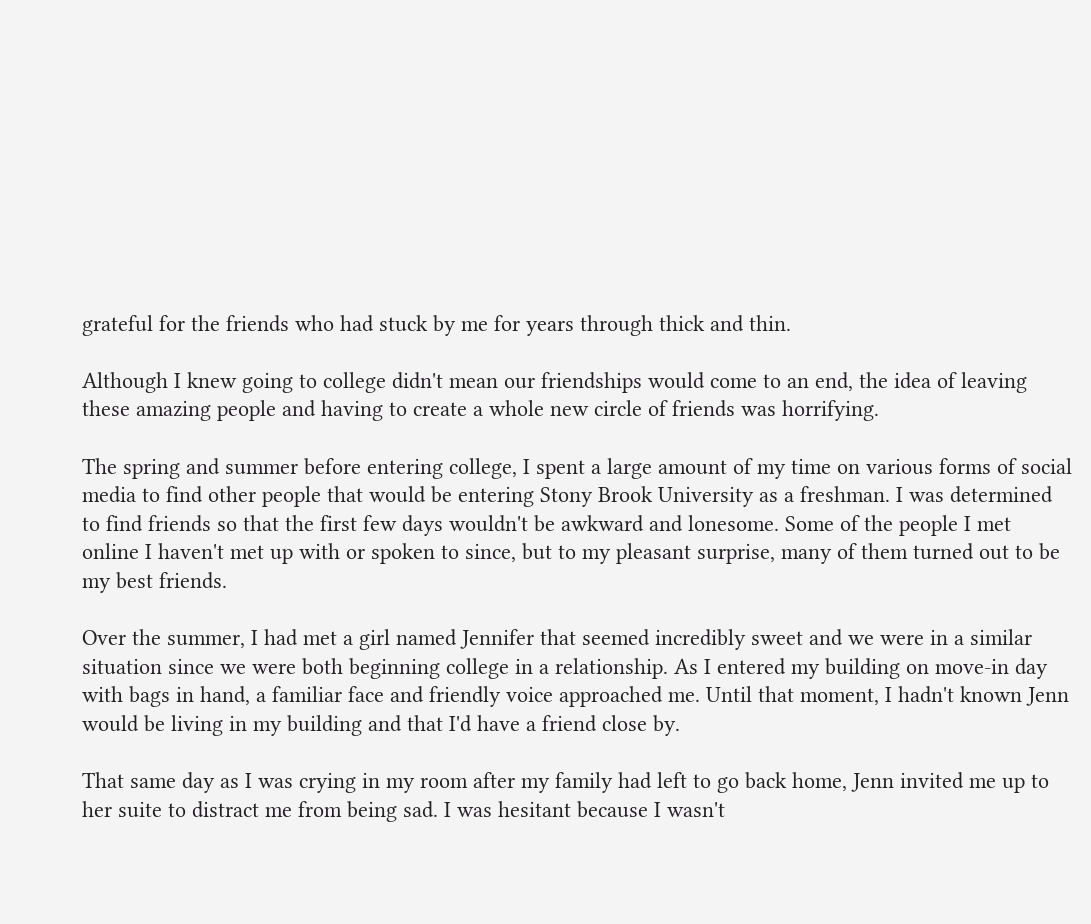grateful for the friends who had stuck by me for years through thick and thin.

Although I knew going to college didn't mean our friendships would come to an end, the idea of leaving these amazing people and having to create a whole new circle of friends was horrifying.

The spring and summer before entering college, I spent a large amount of my time on various forms of social media to find other people that would be entering Stony Brook University as a freshman. I was determined to find friends so that the first few days wouldn't be awkward and lonesome. Some of the people I met online I haven't met up with or spoken to since, but to my pleasant surprise, many of them turned out to be my best friends.

Over the summer, I had met a girl named Jennifer that seemed incredibly sweet and we were in a similar situation since we were both beginning college in a relationship. As I entered my building on move-in day with bags in hand, a familiar face and friendly voice approached me. Until that moment, I hadn't known Jenn would be living in my building and that I'd have a friend close by.

That same day as I was crying in my room after my family had left to go back home, Jenn invited me up to her suite to distract me from being sad. I was hesitant because I wasn't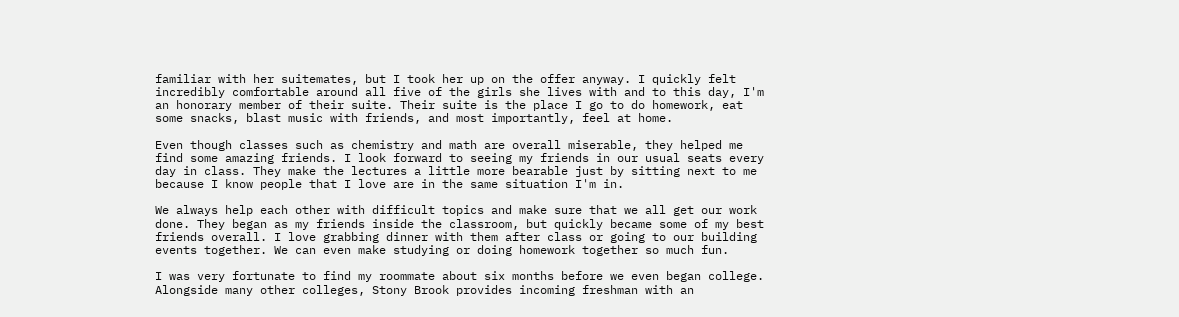familiar with her suitemates, but I took her up on the offer anyway. I quickly felt incredibly comfortable around all five of the girls she lives with and to this day, I'm an honorary member of their suite. Their suite is the place I go to do homework, eat some snacks, blast music with friends, and most importantly, feel at home.

Even though classes such as chemistry and math are overall miserable, they helped me find some amazing friends. I look forward to seeing my friends in our usual seats every day in class. They make the lectures a little more bearable just by sitting next to me because I know people that I love are in the same situation I'm in.

We always help each other with difficult topics and make sure that we all get our work done. They began as my friends inside the classroom, but quickly became some of my best friends overall. I love grabbing dinner with them after class or going to our building events together. We can even make studying or doing homework together so much fun.

I was very fortunate to find my roommate about six months before we even began college. Alongside many other colleges, Stony Brook provides incoming freshman with an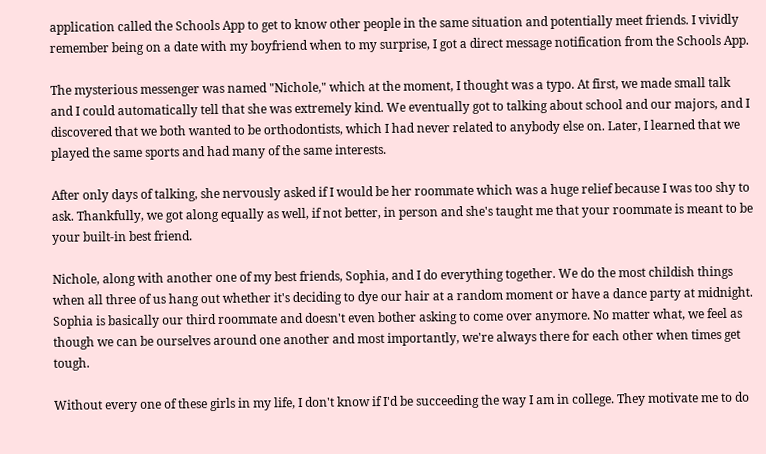application called the Schools App to get to know other people in the same situation and potentially meet friends. I vividly remember being on a date with my boyfriend when to my surprise, I got a direct message notification from the Schools App.

The mysterious messenger was named "Nichole," which at the moment, I thought was a typo. At first, we made small talk and I could automatically tell that she was extremely kind. We eventually got to talking about school and our majors, and I discovered that we both wanted to be orthodontists, which I had never related to anybody else on. Later, I learned that we played the same sports and had many of the same interests.

After only days of talking, she nervously asked if I would be her roommate which was a huge relief because I was too shy to ask. Thankfully, we got along equally as well, if not better, in person and she's taught me that your roommate is meant to be your built-in best friend.

Nichole, along with another one of my best friends, Sophia, and I do everything together. We do the most childish things when all three of us hang out whether it's deciding to dye our hair at a random moment or have a dance party at midnight. Sophia is basically our third roommate and doesn't even bother asking to come over anymore. No matter what, we feel as though we can be ourselves around one another and most importantly, we're always there for each other when times get tough.

Without every one of these girls in my life, I don't know if I'd be succeeding the way I am in college. They motivate me to do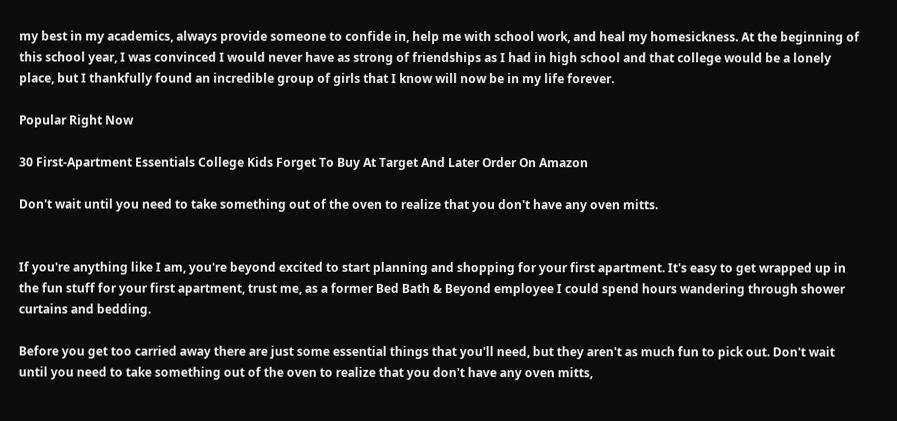my best in my academics, always provide someone to confide in, help me with school work, and heal my homesickness. At the beginning of this school year, I was convinced I would never have as strong of friendships as I had in high school and that college would be a lonely place, but I thankfully found an incredible group of girls that I know will now be in my life forever.

Popular Right Now

30 First-Apartment Essentials College Kids Forget To Buy At Target And Later Order On Amazon

Don't wait until you need to take something out of the oven to realize that you don't have any oven mitts.


If you're anything like I am, you're beyond excited to start planning and shopping for your first apartment. It's easy to get wrapped up in the fun stuff for your first apartment, trust me, as a former Bed Bath & Beyond employee I could spend hours wandering through shower curtains and bedding.

Before you get too carried away there are just some essential things that you'll need, but they aren't as much fun to pick out. Don't wait until you need to take something out of the oven to realize that you don't have any oven mitts,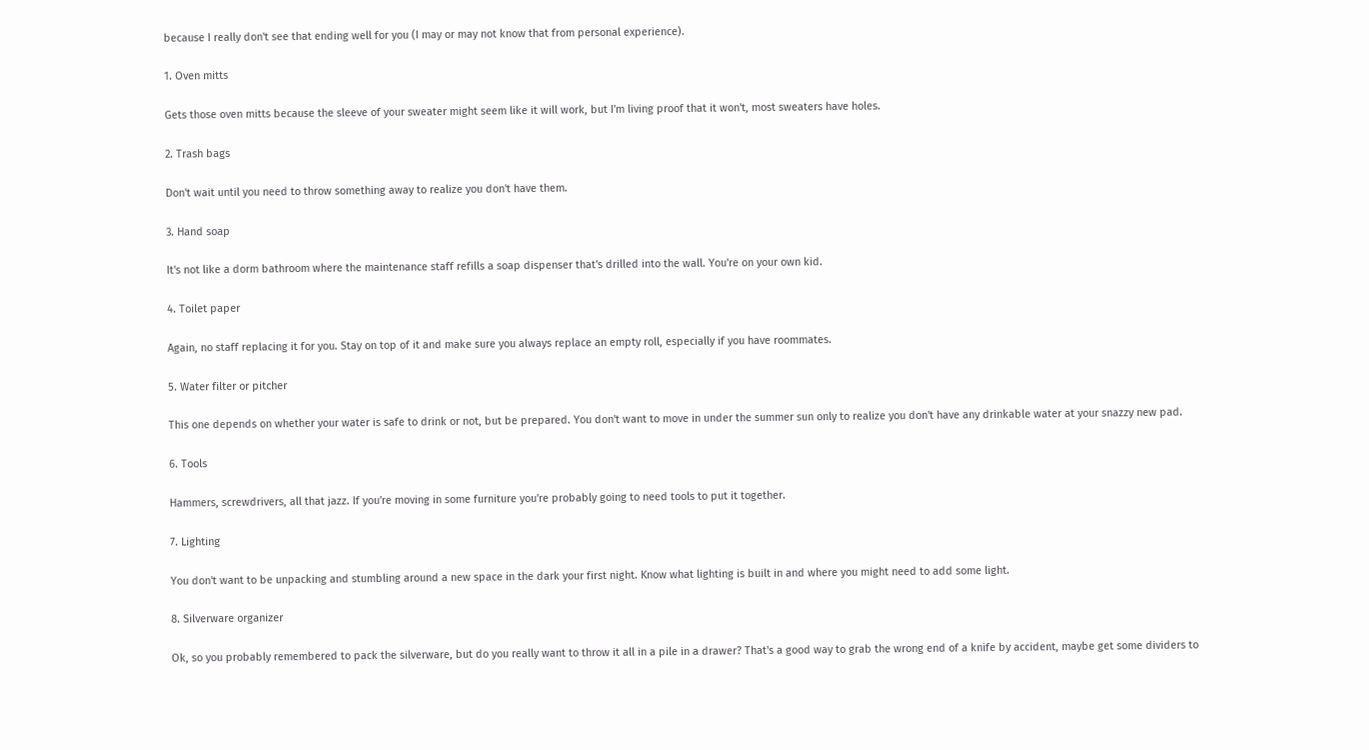because I really don't see that ending well for you (I may or may not know that from personal experience).

1. Oven mitts

Gets those oven mitts because the sleeve of your sweater might seem like it will work, but I'm living proof that it won't, most sweaters have holes.

2. Trash bags

Don't wait until you need to throw something away to realize you don't have them.

3. Hand soap

It's not like a dorm bathroom where the maintenance staff refills a soap dispenser that's drilled into the wall. You're on your own kid.

4. Toilet paper

Again, no staff replacing it for you. Stay on top of it and make sure you always replace an empty roll, especially if you have roommates.

5. Water filter or pitcher

This one depends on whether your water is safe to drink or not, but be prepared. You don't want to move in under the summer sun only to realize you don't have any drinkable water at your snazzy new pad.

6. Tools

Hammers, screwdrivers, all that jazz. If you're moving in some furniture you're probably going to need tools to put it together.

7. Lighting

You don't want to be unpacking and stumbling around a new space in the dark your first night. Know what lighting is built in and where you might need to add some light.

8. Silverware organizer

Ok, so you probably remembered to pack the silverware, but do you really want to throw it all in a pile in a drawer? That's a good way to grab the wrong end of a knife by accident, maybe get some dividers to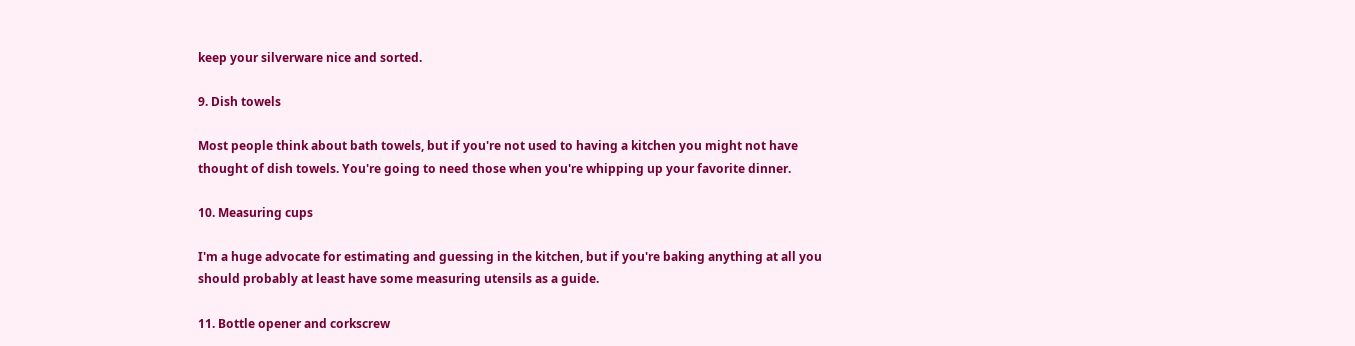keep your silverware nice and sorted.

9. Dish towels

Most people think about bath towels, but if you're not used to having a kitchen you might not have thought of dish towels. You're going to need those when you're whipping up your favorite dinner.

10. Measuring cups

I'm a huge advocate for estimating and guessing in the kitchen, but if you're baking anything at all you should probably at least have some measuring utensils as a guide.

11. Bottle opener and corkscrew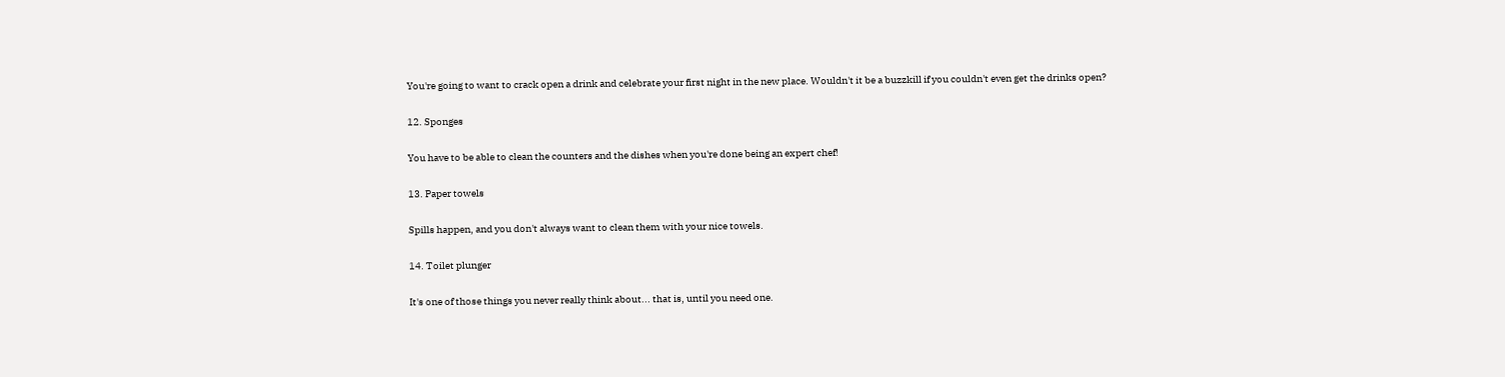You're going to want to crack open a drink and celebrate your first night in the new place. Wouldn't it be a buzzkill if you couldn't even get the drinks open?

12. Sponges

You have to be able to clean the counters and the dishes when you're done being an expert chef!

13. Paper towels

Spills happen, and you don't always want to clean them with your nice towels.

14. Toilet plunger

It's one of those things you never really think about... that is, until you need one.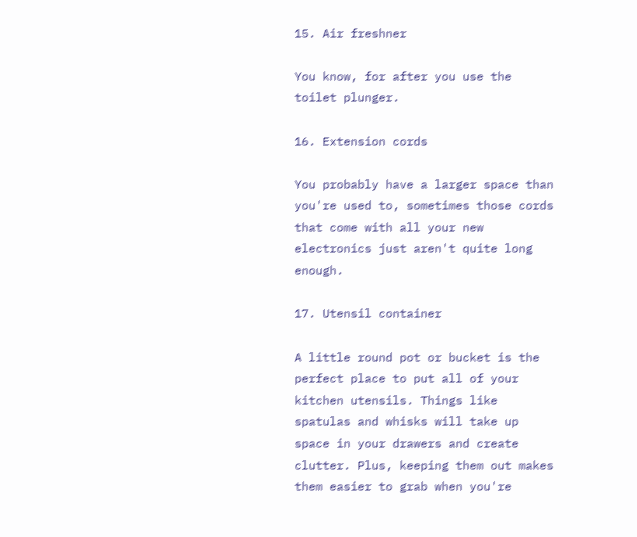15. Air freshner

You know, for after you use the toilet plunger.

16. Extension cords

You probably have a larger space than you're used to, sometimes those cords that come with all your new electronics just aren't quite long enough.

17. Utensil container

A little round pot or bucket is the perfect place to put all of your kitchen utensils. Things like spatulas and whisks will take up space in your drawers and create clutter. Plus, keeping them out makes them easier to grab when you're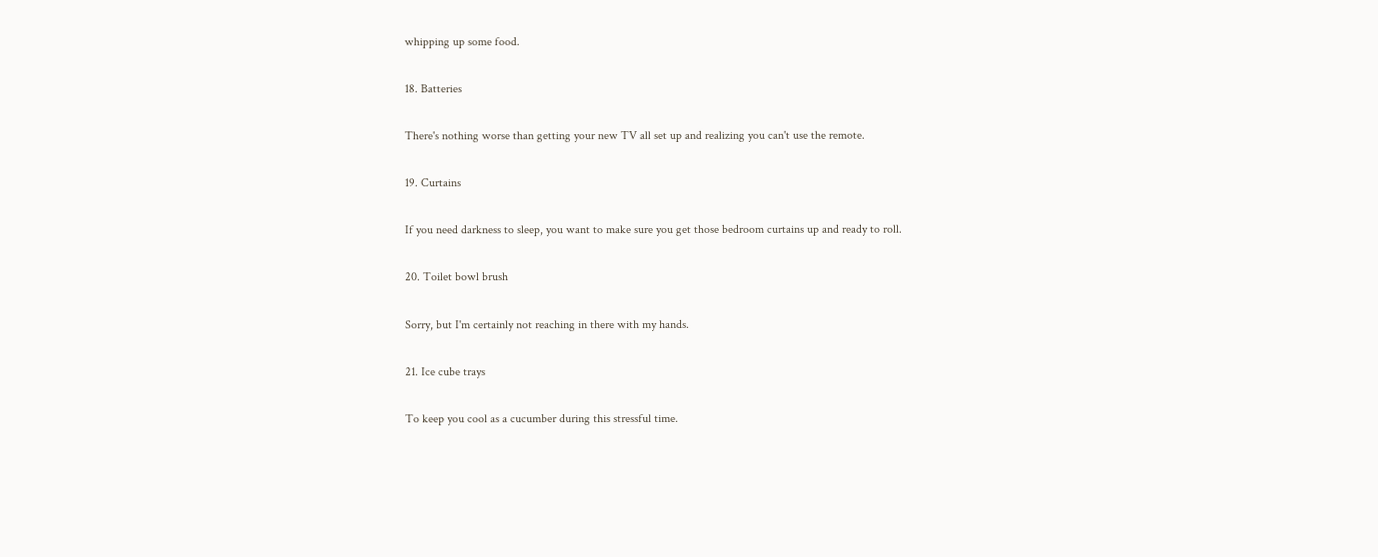whipping up some food.

18. Batteries

There's nothing worse than getting your new TV all set up and realizing you can't use the remote.

19. Curtains

If you need darkness to sleep, you want to make sure you get those bedroom curtains up and ready to roll.

20. Toilet bowl brush

Sorry, but I'm certainly not reaching in there with my hands.

21. Ice cube trays

To keep you cool as a cucumber during this stressful time.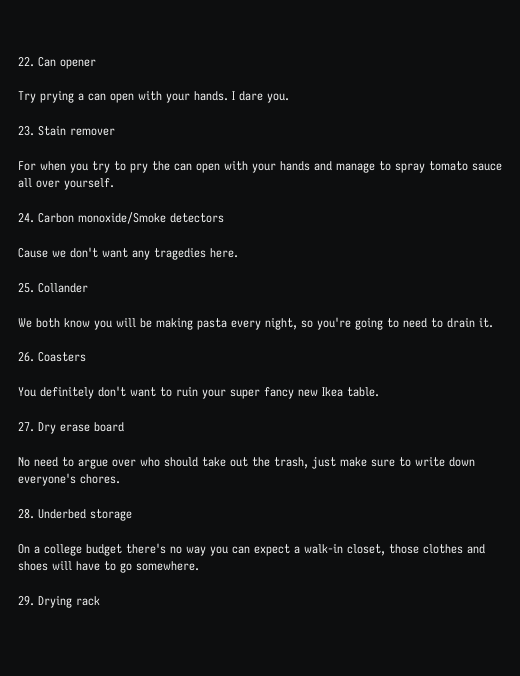22. Can opener

Try prying a can open with your hands. I dare you.

23. Stain remover

For when you try to pry the can open with your hands and manage to spray tomato sauce all over yourself.

24. Carbon monoxide/Smoke detectors

Cause we don't want any tragedies here.

25. Collander

We both know you will be making pasta every night, so you're going to need to drain it.

26. Coasters

You definitely don't want to ruin your super fancy new Ikea table.

27. Dry erase board

No need to argue over who should take out the trash, just make sure to write down everyone's chores.

28. Underbed storage

On a college budget there's no way you can expect a walk-in closet, those clothes and shoes will have to go somewhere.

29. Drying rack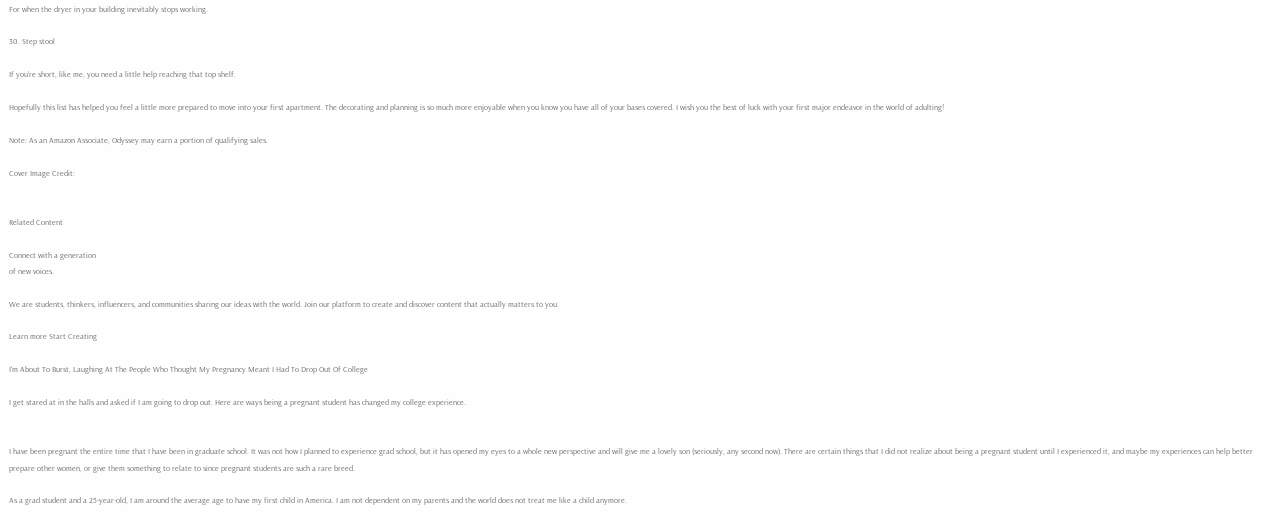For when the dryer in your building inevitably stops working.

30. Step stool

If you're short, like me, you need a little help reaching that top shelf.

Hopefully this list has helped you feel a little more prepared to move into your first apartment. The decorating and planning is so much more enjoyable when you know you have all of your bases covered. I wish you the best of luck with your first major endeavor in the world of adulting!

Note: As an Amazon Associate, Odyssey may earn a portion of qualifying sales.

Cover Image Credit:


Related Content

Connect with a generation
of new voices.

We are students, thinkers, influencers, and communities sharing our ideas with the world. Join our platform to create and discover content that actually matters to you.

Learn more Start Creating

I'm About To Burst, Laughing At The People Who Thought My Pregnancy Meant I Had To Drop Out Of College

I get stared at in the halls and asked if I am going to drop out. Here are ways being a pregnant student has changed my college experience.


I have been pregnant the entire time that I have been in graduate school. It was not how I planned to experience grad school, but it has opened my eyes to a whole new perspective and will give me a lovely son (seriously, any second now). There are certain things that I did not realize about being a pregnant student until I experienced it, and maybe my experiences can help better prepare other women, or give them something to relate to since pregnant students are such a rare breed.

As a grad student and a 25-year-old, I am around the average age to have my first child in America. I am not dependent on my parents and the world does not treat me like a child anymore.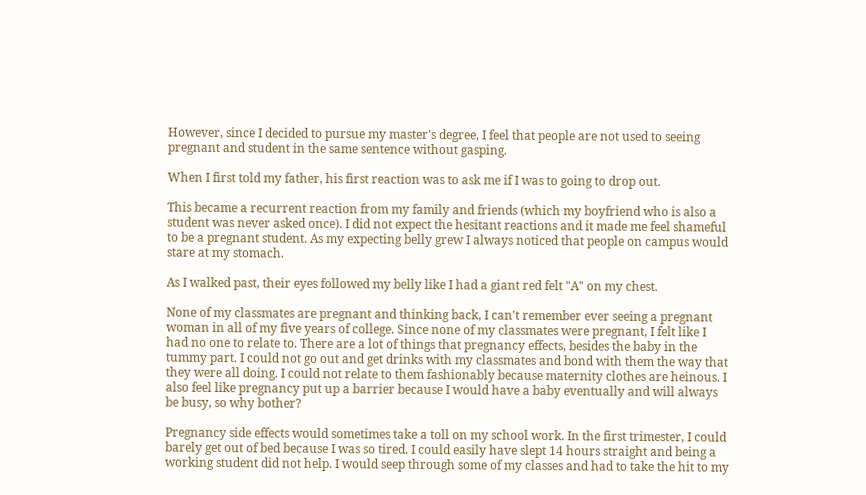However, since I decided to pursue my master's degree, I feel that people are not used to seeing pregnant and student in the same sentence without gasping.

When I first told my father, his first reaction was to ask me if I was to going to drop out.

This became a recurrent reaction from my family and friends (which my boyfriend who is also a student was never asked once). I did not expect the hesitant reactions and it made me feel shameful to be a pregnant student. As my expecting belly grew I always noticed that people on campus would stare at my stomach.

As I walked past, their eyes followed my belly like I had a giant red felt "A" on my chest.

None of my classmates are pregnant and thinking back, I can't remember ever seeing a pregnant woman in all of my five years of college. Since none of my classmates were pregnant, I felt like I had no one to relate to. There are a lot of things that pregnancy effects, besides the baby in the tummy part. I could not go out and get drinks with my classmates and bond with them the way that they were all doing. I could not relate to them fashionably because maternity clothes are heinous. I also feel like pregnancy put up a barrier because I would have a baby eventually and will always be busy, so why bother?

Pregnancy side effects would sometimes take a toll on my school work. In the first trimester, I could barely get out of bed because I was so tired. I could easily have slept 14 hours straight and being a working student did not help. I would seep through some of my classes and had to take the hit to my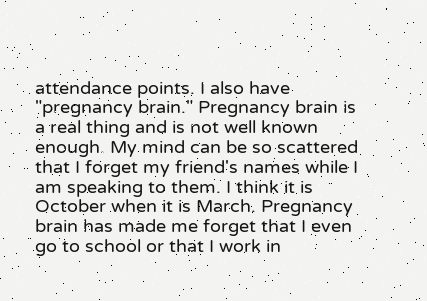attendance points. I also have "pregnancy brain." Pregnancy brain is a real thing and is not well known enough. My mind can be so scattered that I forget my friend's names while I am speaking to them. I think it is October when it is March. Pregnancy brain has made me forget that I even go to school or that I work in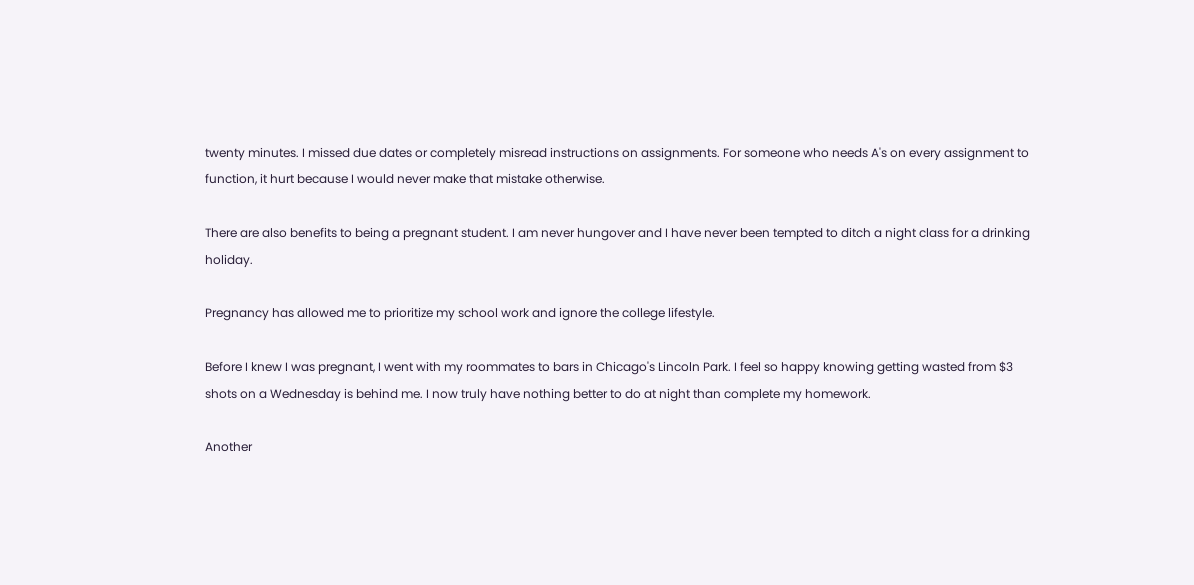twenty minutes. I missed due dates or completely misread instructions on assignments. For someone who needs A's on every assignment to function, it hurt because I would never make that mistake otherwise.

There are also benefits to being a pregnant student. I am never hungover and I have never been tempted to ditch a night class for a drinking holiday.

Pregnancy has allowed me to prioritize my school work and ignore the college lifestyle.

Before I knew I was pregnant, I went with my roommates to bars in Chicago's Lincoln Park. I feel so happy knowing getting wasted from $3 shots on a Wednesday is behind me. I now truly have nothing better to do at night than complete my homework.

Another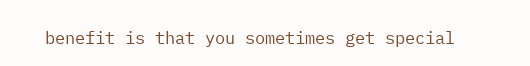benefit is that you sometimes get special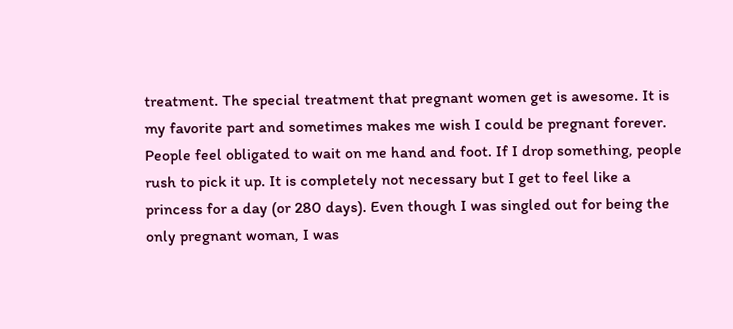treatment. The special treatment that pregnant women get is awesome. It is my favorite part and sometimes makes me wish I could be pregnant forever. People feel obligated to wait on me hand and foot. If I drop something, people rush to pick it up. It is completely not necessary but I get to feel like a princess for a day (or 280 days). Even though I was singled out for being the only pregnant woman, I was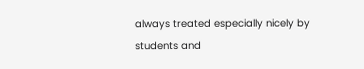always treated especially nicely by students and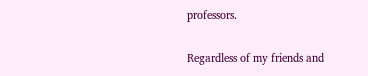professors.

Regardless of my friends and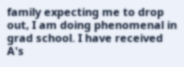family expecting me to drop out, I am doing phenomenal in grad school. I have received A's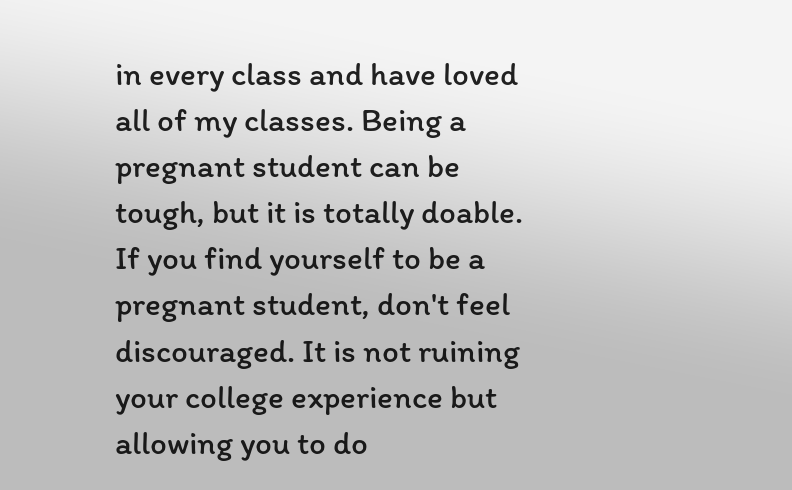in every class and have loved all of my classes. Being a pregnant student can be tough, but it is totally doable. If you find yourself to be a pregnant student, don't feel discouraged. It is not ruining your college experience but allowing you to do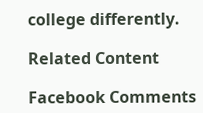college differently.

Related Content

Facebook Comments